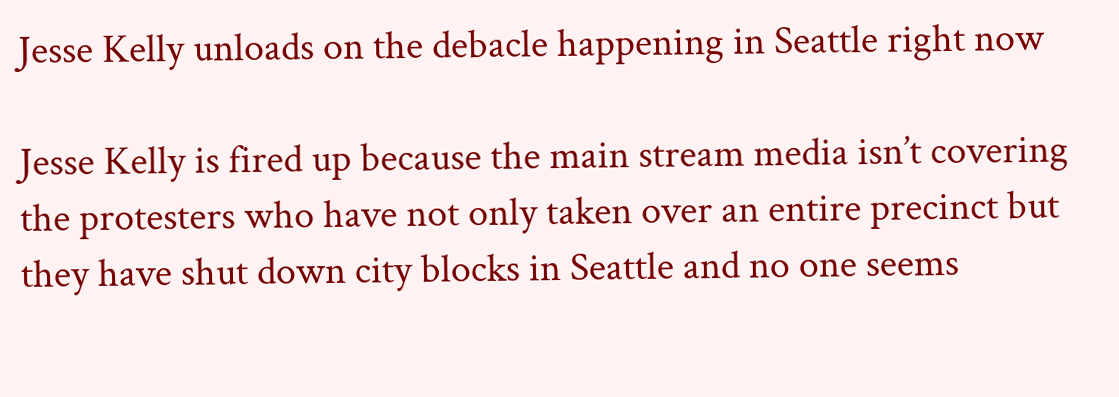Jesse Kelly unloads on the debacle happening in Seattle right now

Jesse Kelly is fired up because the main stream media isn’t covering the protesters who have not only taken over an entire precinct but they have shut down city blocks in Seattle and no one seems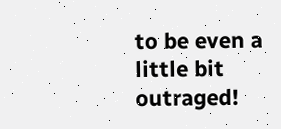to be even a little bit outraged!